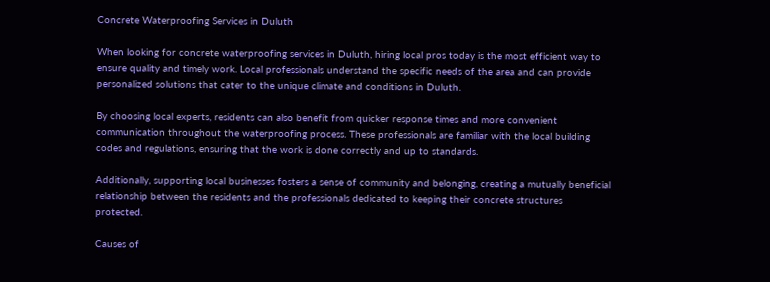Concrete Waterproofing Services in Duluth

When looking for concrete waterproofing services in Duluth, hiring local pros today is the most efficient way to ensure quality and timely work. Local professionals understand the specific needs of the area and can provide personalized solutions that cater to the unique climate and conditions in Duluth.

By choosing local experts, residents can also benefit from quicker response times and more convenient communication throughout the waterproofing process. These professionals are familiar with the local building codes and regulations, ensuring that the work is done correctly and up to standards.

Additionally, supporting local businesses fosters a sense of community and belonging, creating a mutually beneficial relationship between the residents and the professionals dedicated to keeping their concrete structures protected.

Causes of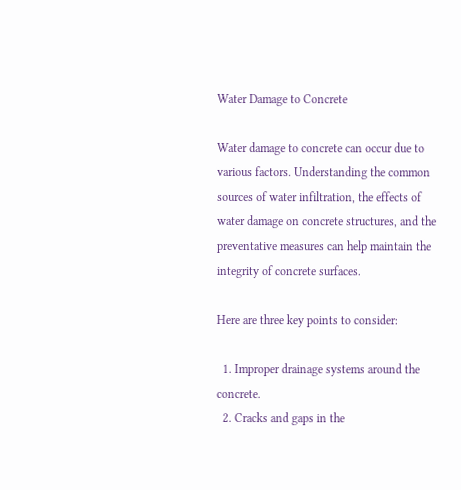Water Damage to Concrete

Water damage to concrete can occur due to various factors. Understanding the common sources of water infiltration, the effects of water damage on concrete structures, and the preventative measures can help maintain the integrity of concrete surfaces.

Here are three key points to consider:

  1. Improper drainage systems around the concrete.
  2. Cracks and gaps in the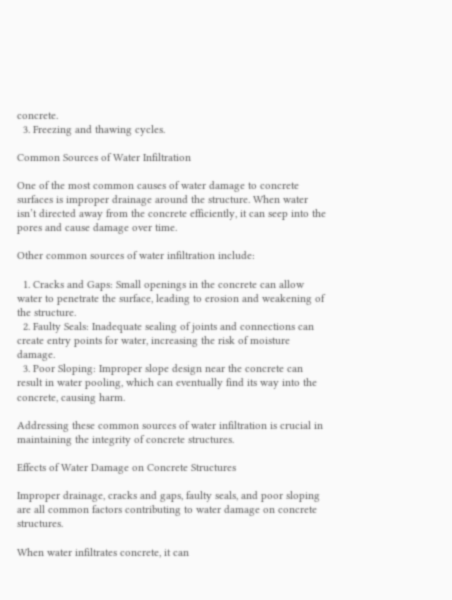concrete.
  3. Freezing and thawing cycles.

Common Sources of Water Infiltration

One of the most common causes of water damage to concrete surfaces is improper drainage around the structure. When water isn’t directed away from the concrete efficiently, it can seep into the pores and cause damage over time.

Other common sources of water infiltration include:

  1. Cracks and Gaps: Small openings in the concrete can allow water to penetrate the surface, leading to erosion and weakening of the structure.
  2. Faulty Seals: Inadequate sealing of joints and connections can create entry points for water, increasing the risk of moisture damage.
  3. Poor Sloping: Improper slope design near the concrete can result in water pooling, which can eventually find its way into the concrete, causing harm.

Addressing these common sources of water infiltration is crucial in maintaining the integrity of concrete structures.

Effects of Water Damage on Concrete Structures

Improper drainage, cracks and gaps, faulty seals, and poor sloping are all common factors contributing to water damage on concrete structures.

When water infiltrates concrete, it can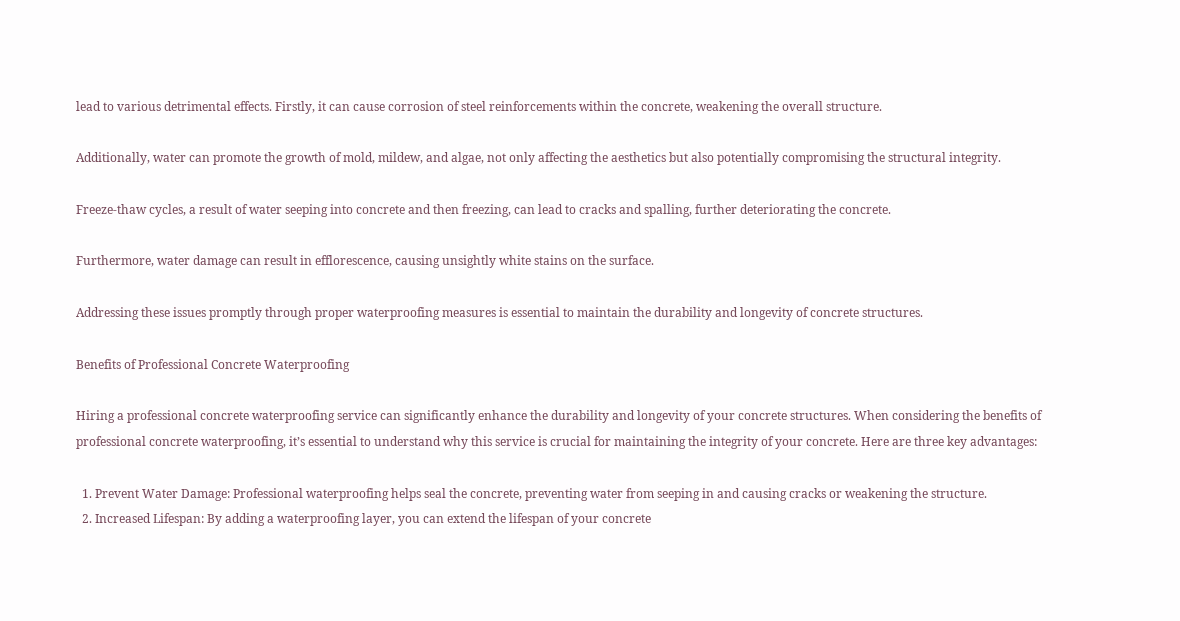lead to various detrimental effects. Firstly, it can cause corrosion of steel reinforcements within the concrete, weakening the overall structure.

Additionally, water can promote the growth of mold, mildew, and algae, not only affecting the aesthetics but also potentially compromising the structural integrity.

Freeze-thaw cycles, a result of water seeping into concrete and then freezing, can lead to cracks and spalling, further deteriorating the concrete.

Furthermore, water damage can result in efflorescence, causing unsightly white stains on the surface.

Addressing these issues promptly through proper waterproofing measures is essential to maintain the durability and longevity of concrete structures.

Benefits of Professional Concrete Waterproofing

Hiring a professional concrete waterproofing service can significantly enhance the durability and longevity of your concrete structures. When considering the benefits of professional concrete waterproofing, it’s essential to understand why this service is crucial for maintaining the integrity of your concrete. Here are three key advantages:

  1. Prevent Water Damage: Professional waterproofing helps seal the concrete, preventing water from seeping in and causing cracks or weakening the structure.
  2. Increased Lifespan: By adding a waterproofing layer, you can extend the lifespan of your concrete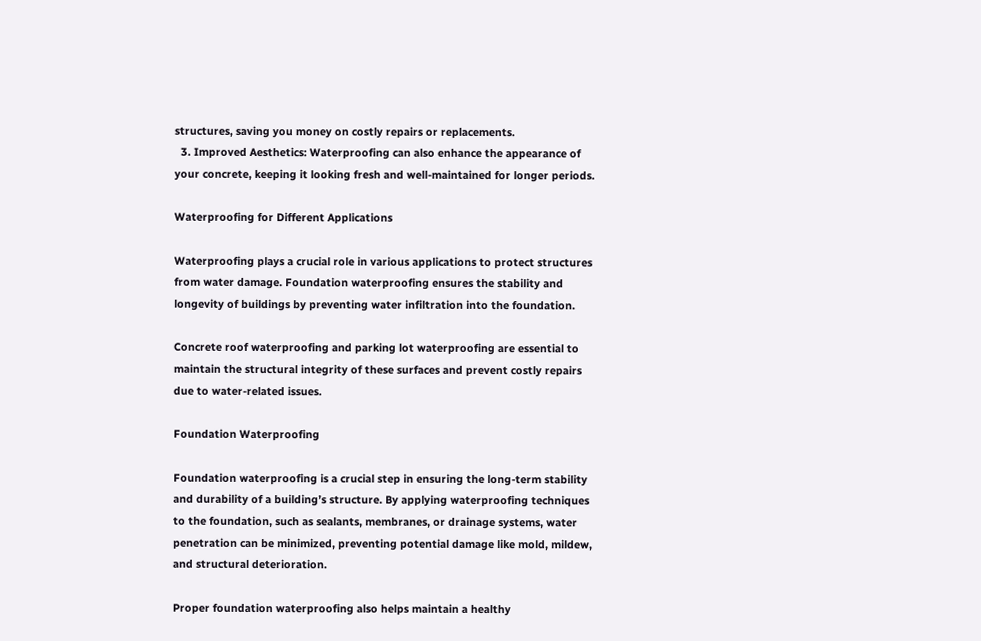structures, saving you money on costly repairs or replacements.
  3. Improved Aesthetics: Waterproofing can also enhance the appearance of your concrete, keeping it looking fresh and well-maintained for longer periods.

Waterproofing for Different Applications

Waterproofing plays a crucial role in various applications to protect structures from water damage. Foundation waterproofing ensures the stability and longevity of buildings by preventing water infiltration into the foundation.

Concrete roof waterproofing and parking lot waterproofing are essential to maintain the structural integrity of these surfaces and prevent costly repairs due to water-related issues.

Foundation Waterproofing

Foundation waterproofing is a crucial step in ensuring the long-term stability and durability of a building’s structure. By applying waterproofing techniques to the foundation, such as sealants, membranes, or drainage systems, water penetration can be minimized, preventing potential damage like mold, mildew, and structural deterioration.

Proper foundation waterproofing also helps maintain a healthy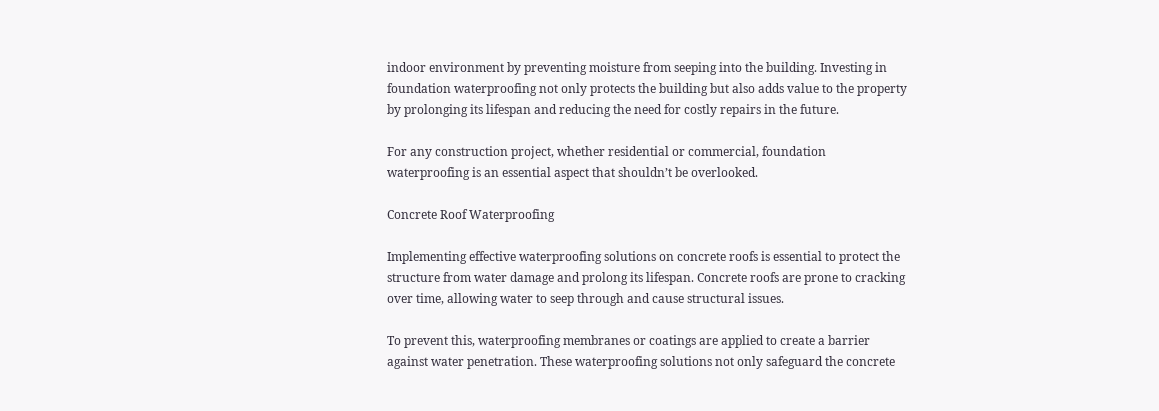indoor environment by preventing moisture from seeping into the building. Investing in foundation waterproofing not only protects the building but also adds value to the property by prolonging its lifespan and reducing the need for costly repairs in the future.

For any construction project, whether residential or commercial, foundation waterproofing is an essential aspect that shouldn’t be overlooked.

Concrete Roof Waterproofing

Implementing effective waterproofing solutions on concrete roofs is essential to protect the structure from water damage and prolong its lifespan. Concrete roofs are prone to cracking over time, allowing water to seep through and cause structural issues.

To prevent this, waterproofing membranes or coatings are applied to create a barrier against water penetration. These waterproofing solutions not only safeguard the concrete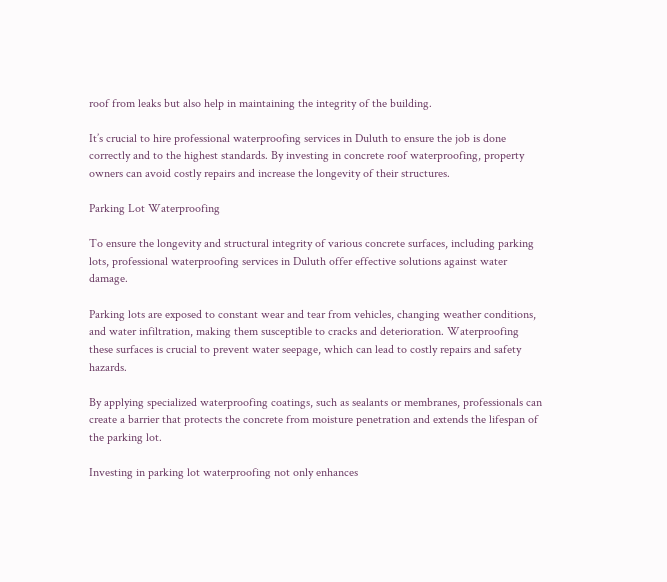roof from leaks but also help in maintaining the integrity of the building.

It’s crucial to hire professional waterproofing services in Duluth to ensure the job is done correctly and to the highest standards. By investing in concrete roof waterproofing, property owners can avoid costly repairs and increase the longevity of their structures.

Parking Lot Waterproofing

To ensure the longevity and structural integrity of various concrete surfaces, including parking lots, professional waterproofing services in Duluth offer effective solutions against water damage.

Parking lots are exposed to constant wear and tear from vehicles, changing weather conditions, and water infiltration, making them susceptible to cracks and deterioration. Waterproofing these surfaces is crucial to prevent water seepage, which can lead to costly repairs and safety hazards.

By applying specialized waterproofing coatings, such as sealants or membranes, professionals can create a barrier that protects the concrete from moisture penetration and extends the lifespan of the parking lot.

Investing in parking lot waterproofing not only enhances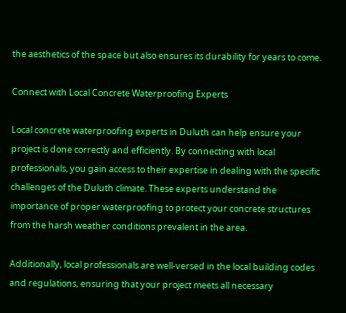the aesthetics of the space but also ensures its durability for years to come.

Connect with Local Concrete Waterproofing Experts

Local concrete waterproofing experts in Duluth can help ensure your project is done correctly and efficiently. By connecting with local professionals, you gain access to their expertise in dealing with the specific challenges of the Duluth climate. These experts understand the importance of proper waterproofing to protect your concrete structures from the harsh weather conditions prevalent in the area.

Additionally, local professionals are well-versed in the local building codes and regulations, ensuring that your project meets all necessary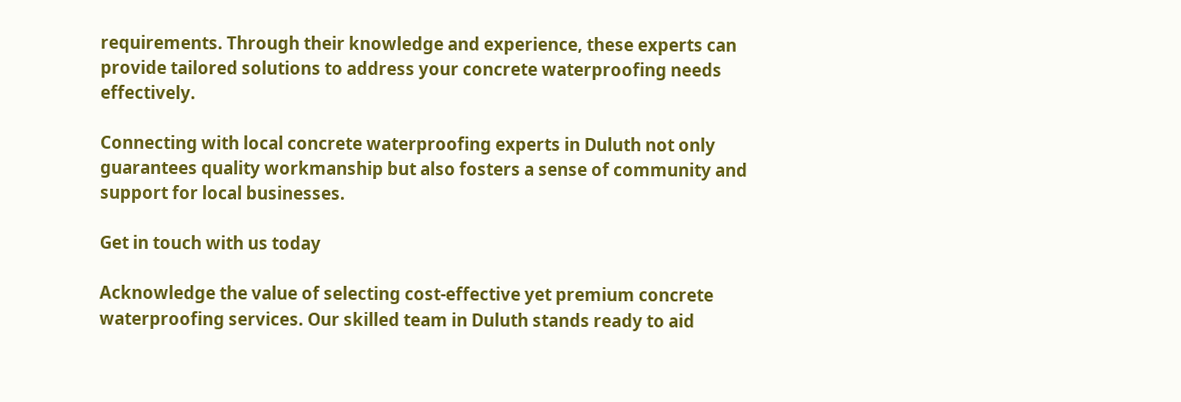requirements. Through their knowledge and experience, these experts can provide tailored solutions to address your concrete waterproofing needs effectively.

Connecting with local concrete waterproofing experts in Duluth not only guarantees quality workmanship but also fosters a sense of community and support for local businesses.

Get in touch with us today

Acknowledge the value of selecting cost-effective yet premium concrete waterproofing services. Our skilled team in Duluth stands ready to aid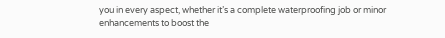you in every aspect, whether it’s a complete waterproofing job or minor enhancements to boost the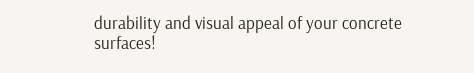durability and visual appeal of your concrete surfaces!